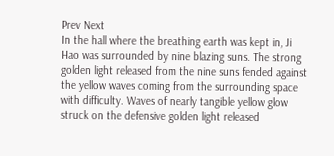Prev Next
In the hall where the breathing earth was kept in, Ji Hao was surrounded by nine blazing suns. The strong golden light released from the nine suns fended against the yellow waves coming from the surrounding space with difficulty. Waves of nearly tangible yellow glow struck on the defensive golden light released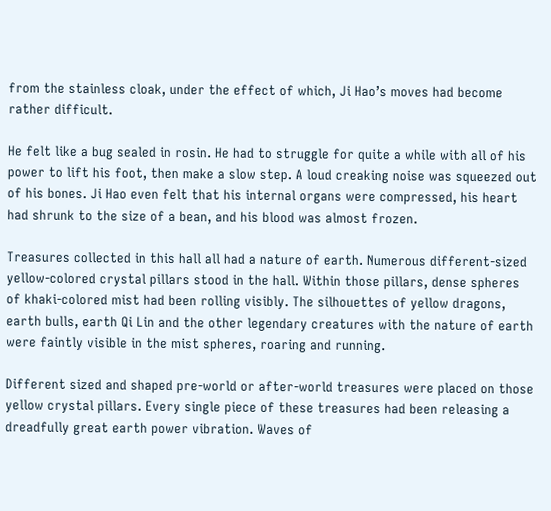from the stainless cloak, under the effect of which, Ji Hao’s moves had become rather difficult.

He felt like a bug sealed in rosin. He had to struggle for quite a while with all of his power to lift his foot, then make a slow step. A loud creaking noise was squeezed out of his bones. Ji Hao even felt that his internal organs were compressed, his heart had shrunk to the size of a bean, and his blood was almost frozen.

Treasures collected in this hall all had a nature of earth. Numerous different-sized yellow-colored crystal pillars stood in the hall. Within those pillars, dense spheres of khaki-colored mist had been rolling visibly. The silhouettes of yellow dragons, earth bulls, earth Qi Lin and the other legendary creatures with the nature of earth were faintly visible in the mist spheres, roaring and running.

Different sized and shaped pre-world or after-world treasures were placed on those yellow crystal pillars. Every single piece of these treasures had been releasing a dreadfully great earth power vibration. Waves of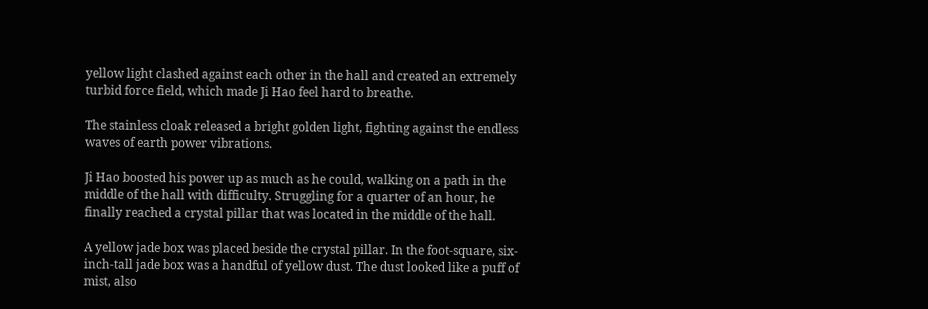yellow light clashed against each other in the hall and created an extremely turbid force field, which made Ji Hao feel hard to breathe.

The stainless cloak released a bright golden light, fighting against the endless waves of earth power vibrations.

Ji Hao boosted his power up as much as he could, walking on a path in the middle of the hall with difficulty. Struggling for a quarter of an hour, he finally reached a crystal pillar that was located in the middle of the hall.

A yellow jade box was placed beside the crystal pillar. In the foot-square, six-inch-tall jade box was a handful of yellow dust. The dust looked like a puff of mist, also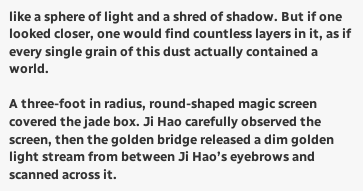like a sphere of light and a shred of shadow. But if one looked closer, one would find countless layers in it, as if every single grain of this dust actually contained a world.

A three-foot in radius, round-shaped magic screen covered the jade box. Ji Hao carefully observed the screen, then the golden bridge released a dim golden light stream from between Ji Hao’s eyebrows and scanned across it.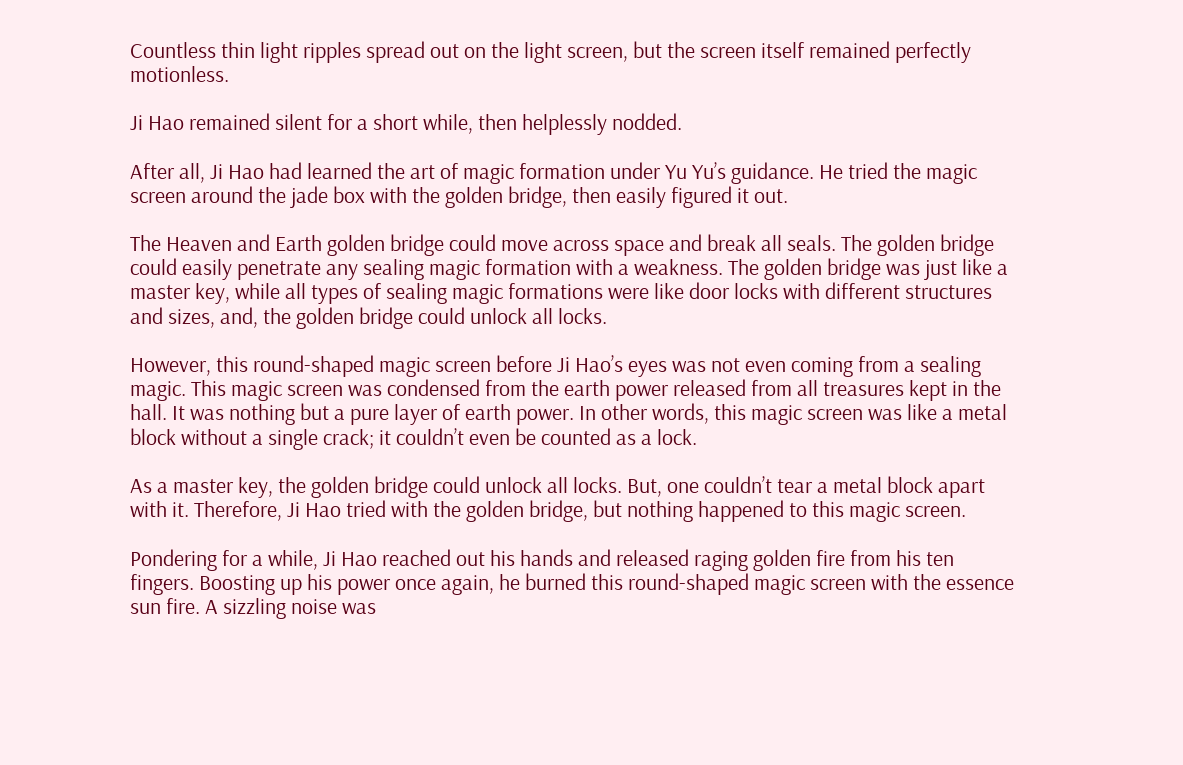Countless thin light ripples spread out on the light screen, but the screen itself remained perfectly motionless.

Ji Hao remained silent for a short while, then helplessly nodded.

After all, Ji Hao had learned the art of magic formation under Yu Yu’s guidance. He tried the magic screen around the jade box with the golden bridge, then easily figured it out.

The Heaven and Earth golden bridge could move across space and break all seals. The golden bridge could easily penetrate any sealing magic formation with a weakness. The golden bridge was just like a master key, while all types of sealing magic formations were like door locks with different structures and sizes, and, the golden bridge could unlock all locks.

However, this round-shaped magic screen before Ji Hao’s eyes was not even coming from a sealing magic. This magic screen was condensed from the earth power released from all treasures kept in the hall. It was nothing but a pure layer of earth power. In other words, this magic screen was like a metal block without a single crack; it couldn’t even be counted as a lock.

As a master key, the golden bridge could unlock all locks. But, one couldn’t tear a metal block apart with it. Therefore, Ji Hao tried with the golden bridge, but nothing happened to this magic screen.

Pondering for a while, Ji Hao reached out his hands and released raging golden fire from his ten fingers. Boosting up his power once again, he burned this round-shaped magic screen with the essence sun fire. A sizzling noise was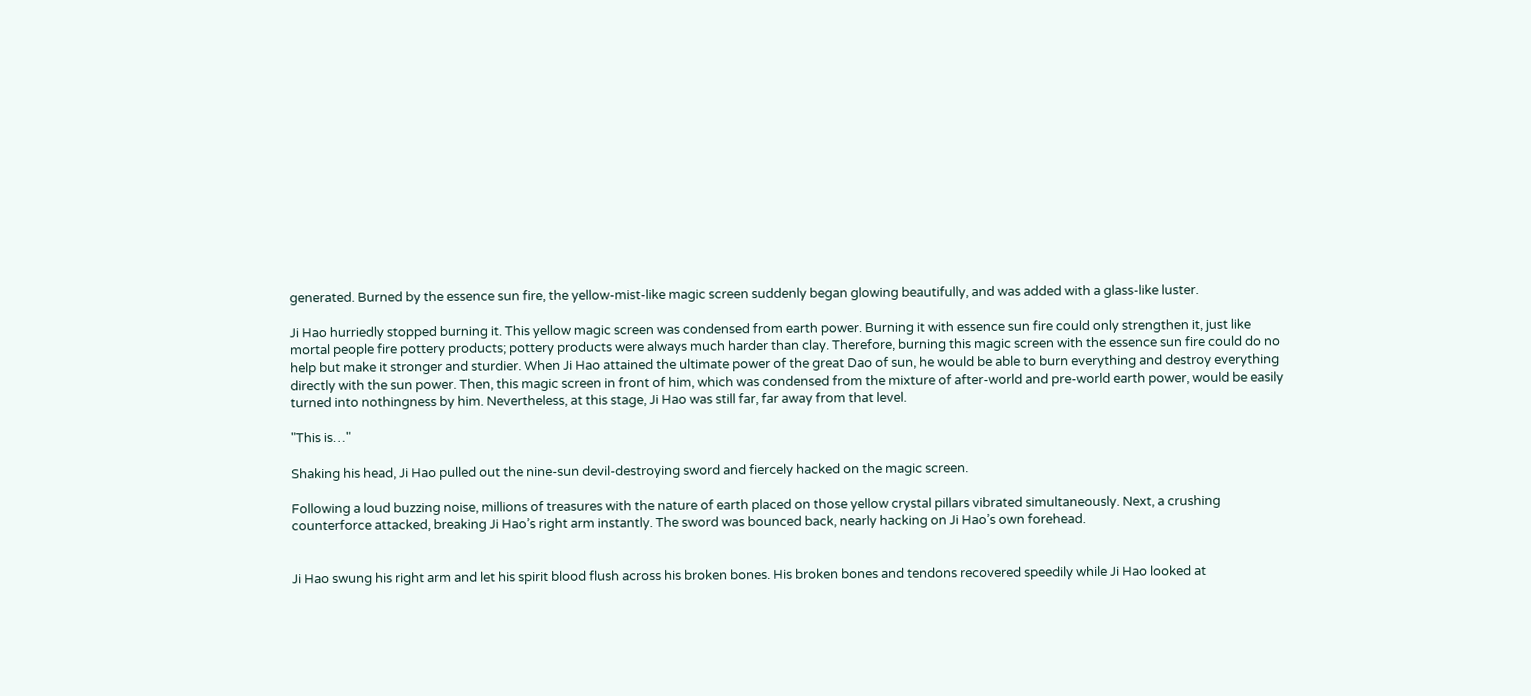generated. Burned by the essence sun fire, the yellow-mist-like magic screen suddenly began glowing beautifully, and was added with a glass-like luster.

Ji Hao hurriedly stopped burning it. This yellow magic screen was condensed from earth power. Burning it with essence sun fire could only strengthen it, just like mortal people fire pottery products; pottery products were always much harder than clay. Therefore, burning this magic screen with the essence sun fire could do no help but make it stronger and sturdier. When Ji Hao attained the ultimate power of the great Dao of sun, he would be able to burn everything and destroy everything directly with the sun power. Then, this magic screen in front of him, which was condensed from the mixture of after-world and pre-world earth power, would be easily turned into nothingness by him. Nevertheless, at this stage, Ji Hao was still far, far away from that level.

"This is…"

Shaking his head, Ji Hao pulled out the nine-sun devil-destroying sword and fiercely hacked on the magic screen.

Following a loud buzzing noise, millions of treasures with the nature of earth placed on those yellow crystal pillars vibrated simultaneously. Next, a crushing counterforce attacked, breaking Ji Hao’s right arm instantly. The sword was bounced back, nearly hacking on Ji Hao’s own forehead.


Ji Hao swung his right arm and let his spirit blood flush across his broken bones. His broken bones and tendons recovered speedily while Ji Hao looked at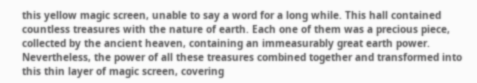this yellow magic screen, unable to say a word for a long while. This hall contained countless treasures with the nature of earth. Each one of them was a precious piece, collected by the ancient heaven, containing an immeasurably great earth power. Nevertheless, the power of all these treasures combined together and transformed into this thin layer of magic screen, covering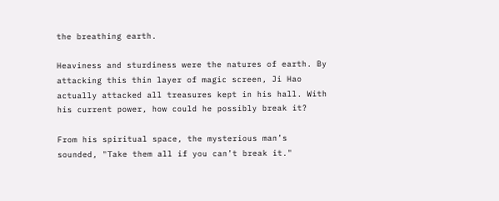the breathing earth.

Heaviness and sturdiness were the natures of earth. By attacking this thin layer of magic screen, Ji Hao actually attacked all treasures kept in his hall. With his current power, how could he possibly break it?

From his spiritual space, the mysterious man’s sounded, "Take them all if you can’t break it."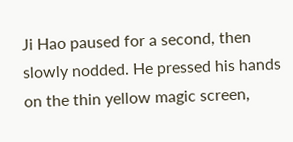Ji Hao paused for a second, then slowly nodded. He pressed his hands on the thin yellow magic screen,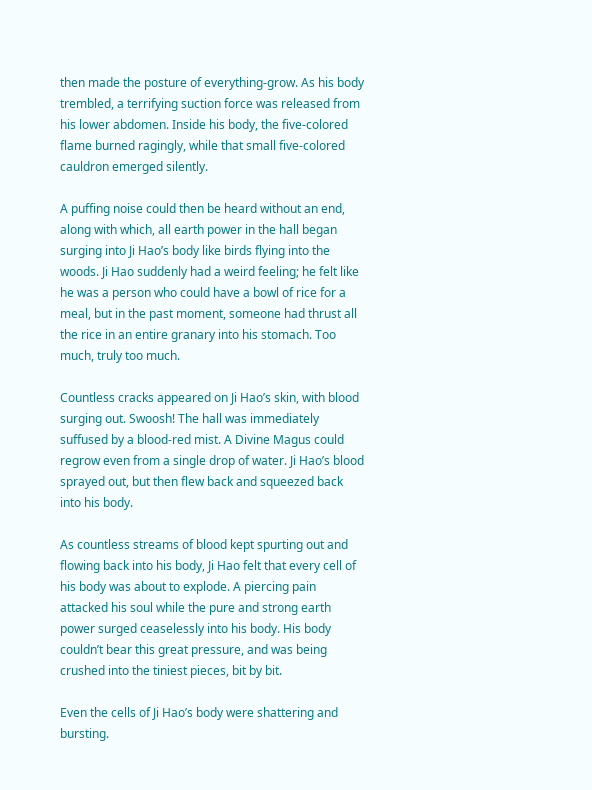then made the posture of everything-grow. As his body trembled, a terrifying suction force was released from his lower abdomen. Inside his body, the five-colored flame burned ragingly, while that small five-colored cauldron emerged silently.

A puffing noise could then be heard without an end, along with which, all earth power in the hall began surging into Ji Hao’s body like birds flying into the woods. Ji Hao suddenly had a weird feeling; he felt like he was a person who could have a bowl of rice for a meal, but in the past moment, someone had thrust all the rice in an entire granary into his stomach. Too much, truly too much.

Countless cracks appeared on Ji Hao’s skin, with blood surging out. Swoosh! The hall was immediately suffused by a blood-red mist. A Divine Magus could regrow even from a single drop of water. Ji Hao’s blood sprayed out, but then flew back and squeezed back into his body.

As countless streams of blood kept spurting out and flowing back into his body, Ji Hao felt that every cell of his body was about to explode. A piercing pain attacked his soul while the pure and strong earth power surged ceaselessly into his body. His body couldn’t bear this great pressure, and was being crushed into the tiniest pieces, bit by bit.

Even the cells of Ji Hao’s body were shattering and bursting.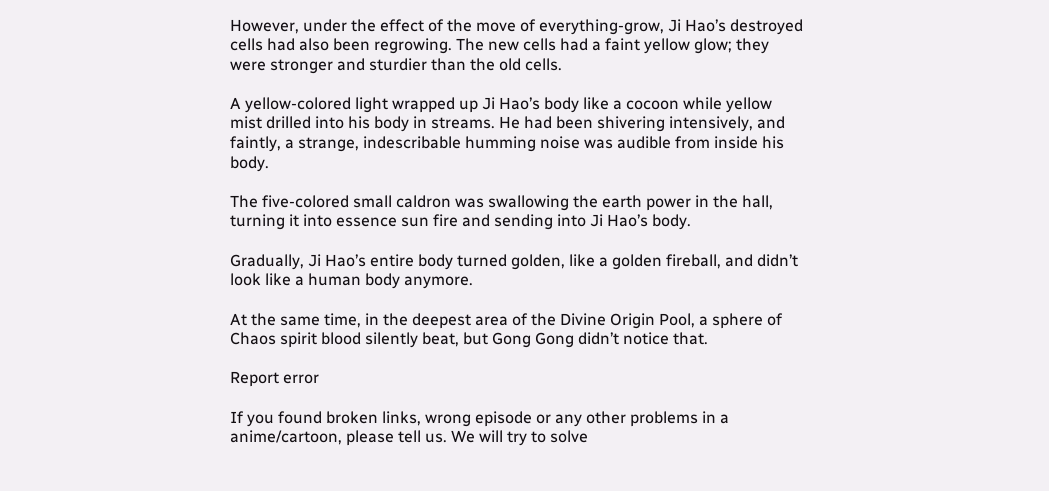However, under the effect of the move of everything-grow, Ji Hao’s destroyed cells had also been regrowing. The new cells had a faint yellow glow; they were stronger and sturdier than the old cells.

A yellow-colored light wrapped up Ji Hao’s body like a cocoon while yellow mist drilled into his body in streams. He had been shivering intensively, and faintly, a strange, indescribable humming noise was audible from inside his body.

The five-colored small caldron was swallowing the earth power in the hall, turning it into essence sun fire and sending into Ji Hao’s body.

Gradually, Ji Hao’s entire body turned golden, like a golden fireball, and didn’t look like a human body anymore.

At the same time, in the deepest area of the Divine Origin Pool, a sphere of Chaos spirit blood silently beat, but Gong Gong didn’t notice that.

Report error

If you found broken links, wrong episode or any other problems in a anime/cartoon, please tell us. We will try to solve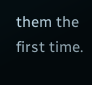them the first time.